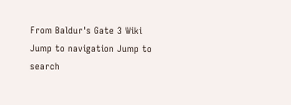From Baldur's Gate 3 Wiki
Jump to navigation Jump to search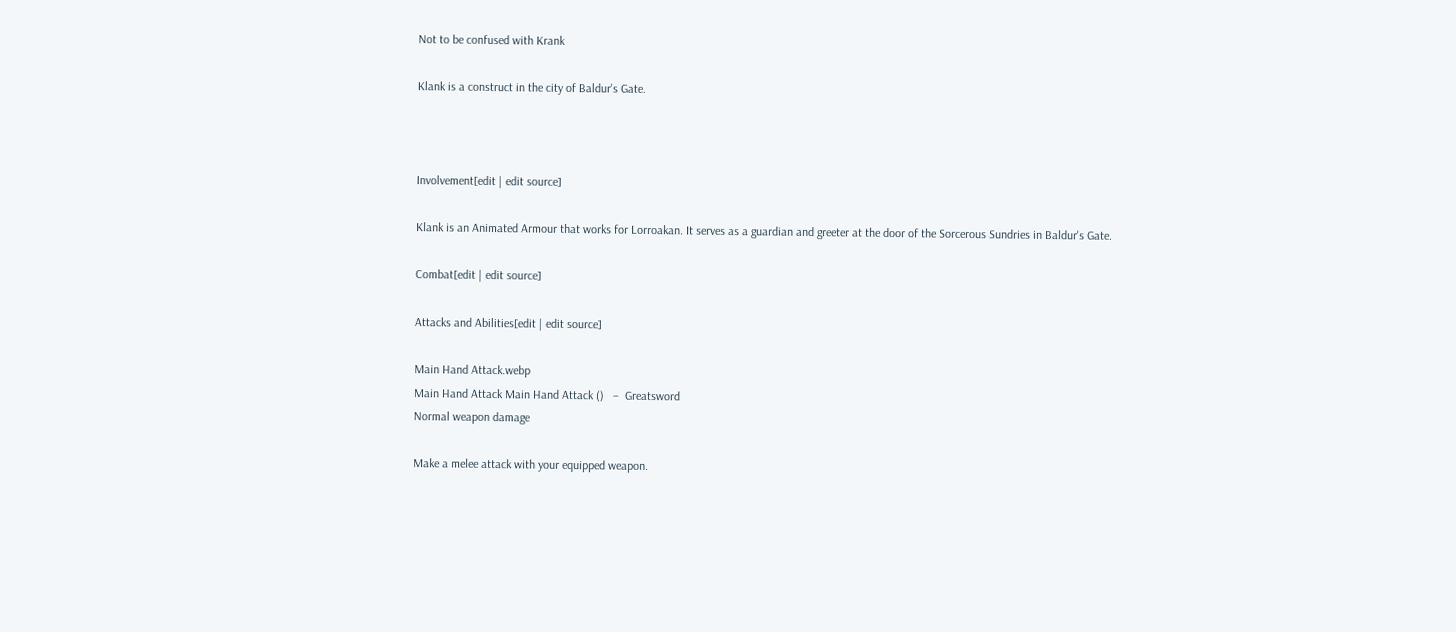Not to be confused with Krank

Klank is a construct in the city of Baldur's Gate.



Involvement[edit | edit source]

Klank is an Animated Armour that works for Lorroakan. It serves as a guardian and greeter at the door of the Sorcerous Sundries in Baldur's Gate.

Combat[edit | edit source]

Attacks and Abilities[edit | edit source]

Main Hand Attack.webp
Main Hand Attack Main Hand Attack ()   –  Greatsword
Normal weapon damage

Make a melee attack with your equipped weapon.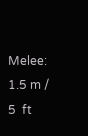Melee: 1.5 m / 5  ft